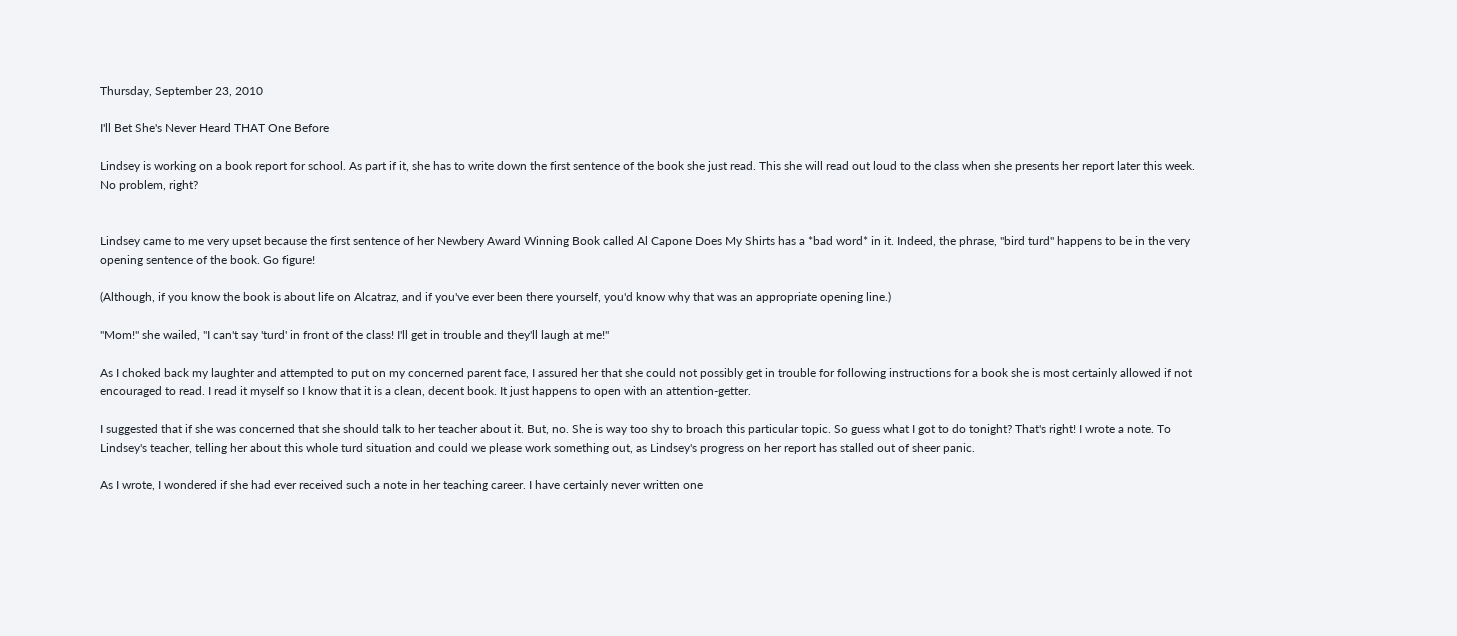Thursday, September 23, 2010

I'll Bet She's Never Heard THAT One Before

Lindsey is working on a book report for school. As part if it, she has to write down the first sentence of the book she just read. This she will read out loud to the class when she presents her report later this week. No problem, right?


Lindsey came to me very upset because the first sentence of her Newbery Award Winning Book called Al Capone Does My Shirts has a *bad word* in it. Indeed, the phrase, "bird turd" happens to be in the very opening sentence of the book. Go figure!

(Although, if you know the book is about life on Alcatraz, and if you've ever been there yourself, you'd know why that was an appropriate opening line.)

"Mom!" she wailed, "I can't say 'turd' in front of the class! I'll get in trouble and they'll laugh at me!"

As I choked back my laughter and attempted to put on my concerned parent face, I assured her that she could not possibly get in trouble for following instructions for a book she is most certainly allowed if not encouraged to read. I read it myself so I know that it is a clean, decent book. It just happens to open with an attention-getter.

I suggested that if she was concerned that she should talk to her teacher about it. But, no. She is way too shy to broach this particular topic. So guess what I got to do tonight? That's right! I wrote a note. To Lindsey's teacher, telling her about this whole turd situation and could we please work something out, as Lindsey's progress on her report has stalled out of sheer panic.

As I wrote, I wondered if she had ever received such a note in her teaching career. I have certainly never written one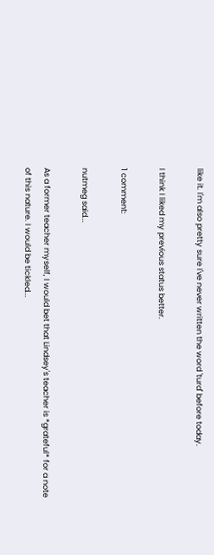like it. I'm also pretty sure I've never written the word 'turd' before today.

I think I liked my previous status better.

1 comment:

nutmeg said...

As a former teacher myself, I would bet that Lindsey's teacher is *grateful* for a note of this nature. I would be tickled...